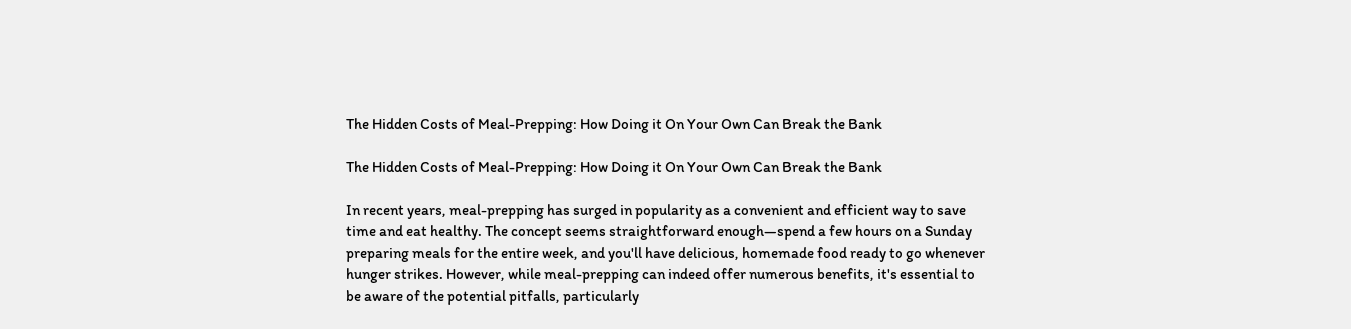The Hidden Costs of Meal-Prepping: How Doing it On Your Own Can Break the Bank

The Hidden Costs of Meal-Prepping: How Doing it On Your Own Can Break the Bank

In recent years, meal-prepping has surged in popularity as a convenient and efficient way to save time and eat healthy. The concept seems straightforward enough—spend a few hours on a Sunday preparing meals for the entire week, and you'll have delicious, homemade food ready to go whenever hunger strikes. However, while meal-prepping can indeed offer numerous benefits, it's essential to be aware of the potential pitfalls, particularly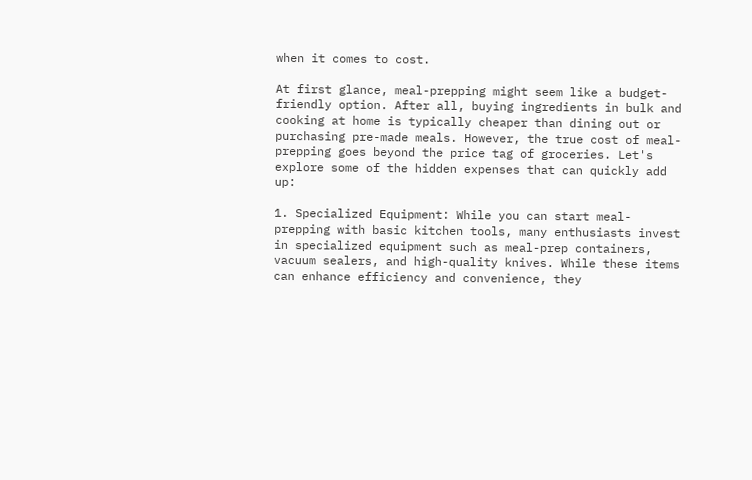when it comes to cost.

At first glance, meal-prepping might seem like a budget-friendly option. After all, buying ingredients in bulk and cooking at home is typically cheaper than dining out or purchasing pre-made meals. However, the true cost of meal-prepping goes beyond the price tag of groceries. Let's explore some of the hidden expenses that can quickly add up:

1. Specialized Equipment: While you can start meal-prepping with basic kitchen tools, many enthusiasts invest in specialized equipment such as meal-prep containers, vacuum sealers, and high-quality knives. While these items can enhance efficiency and convenience, they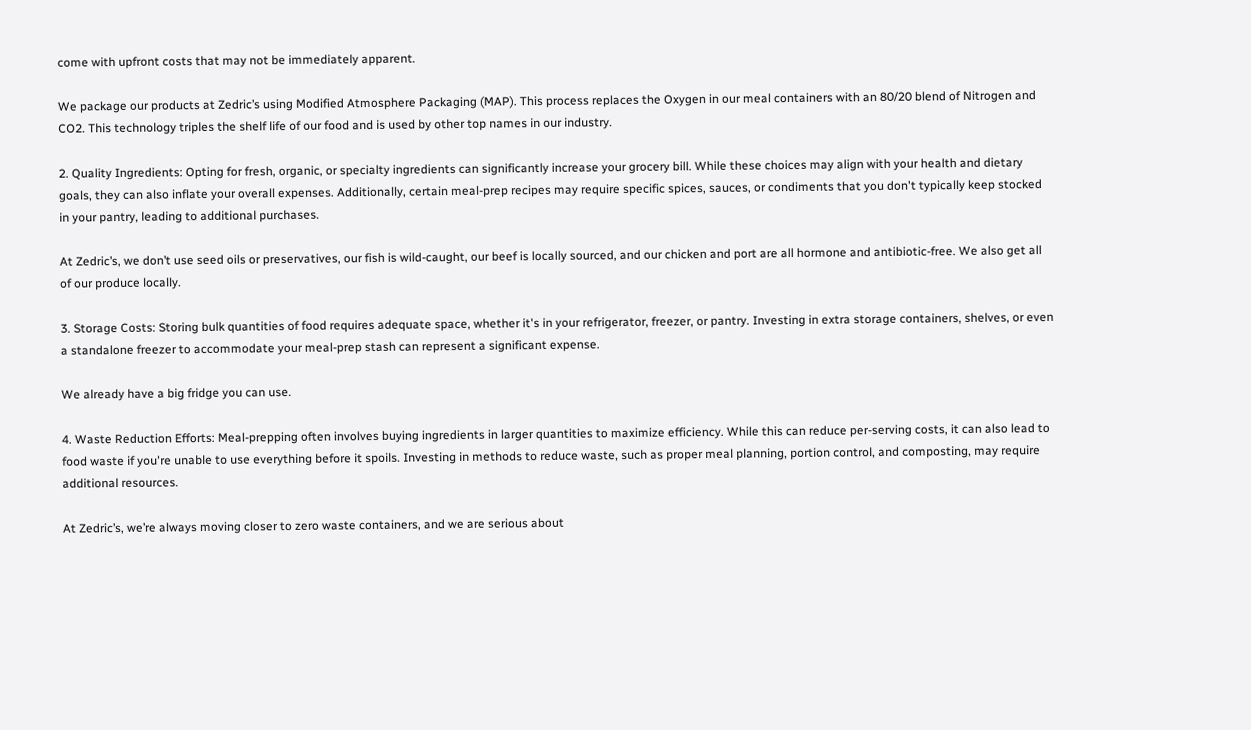come with upfront costs that may not be immediately apparent.

We package our products at Zedric’s using Modified Atmosphere Packaging (MAP). This process replaces the Oxygen in our meal containers with an 80/20 blend of Nitrogen and CO2. This technology triples the shelf life of our food and is used by other top names in our industry.

2. Quality Ingredients: Opting for fresh, organic, or specialty ingredients can significantly increase your grocery bill. While these choices may align with your health and dietary goals, they can also inflate your overall expenses. Additionally, certain meal-prep recipes may require specific spices, sauces, or condiments that you don't typically keep stocked in your pantry, leading to additional purchases.

At Zedric’s, we don’t use seed oils or preservatives, our fish is wild-caught, our beef is locally sourced, and our chicken and port are all hormone and antibiotic-free. We also get all of our produce locally.

3. Storage Costs: Storing bulk quantities of food requires adequate space, whether it's in your refrigerator, freezer, or pantry. Investing in extra storage containers, shelves, or even a standalone freezer to accommodate your meal-prep stash can represent a significant expense.

We already have a big fridge you can use.

4. Waste Reduction Efforts: Meal-prepping often involves buying ingredients in larger quantities to maximize efficiency. While this can reduce per-serving costs, it can also lead to food waste if you're unable to use everything before it spoils. Investing in methods to reduce waste, such as proper meal planning, portion control, and composting, may require additional resources.

At Zedric’s, we’re always moving closer to zero waste containers, and we are serious about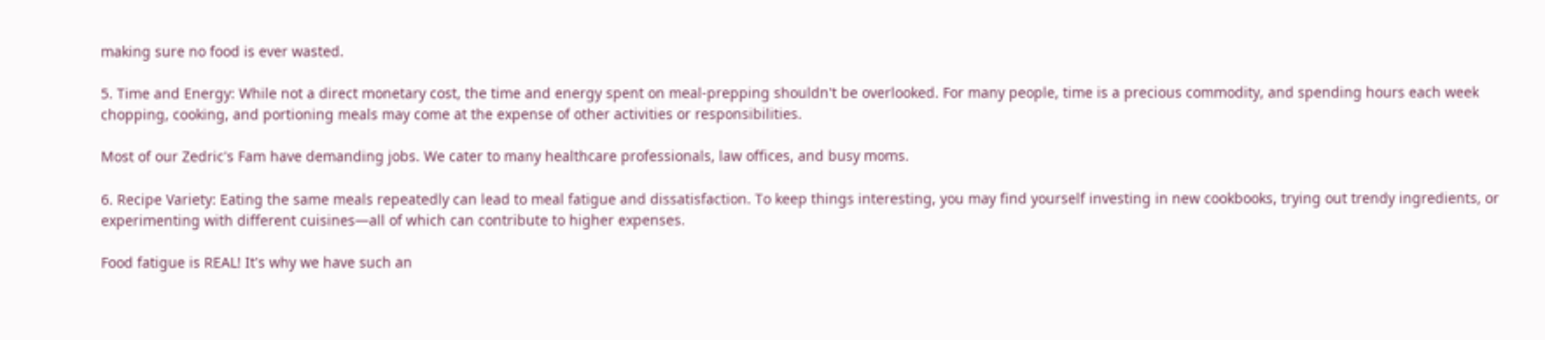making sure no food is ever wasted.

5. Time and Energy: While not a direct monetary cost, the time and energy spent on meal-prepping shouldn't be overlooked. For many people, time is a precious commodity, and spending hours each week chopping, cooking, and portioning meals may come at the expense of other activities or responsibilities.

Most of our Zedric's Fam have demanding jobs. We cater to many healthcare professionals, law offices, and busy moms.

6. Recipe Variety: Eating the same meals repeatedly can lead to meal fatigue and dissatisfaction. To keep things interesting, you may find yourself investing in new cookbooks, trying out trendy ingredients, or experimenting with different cuisines—all of which can contribute to higher expenses.

Food fatigue is REAL! It's why we have such an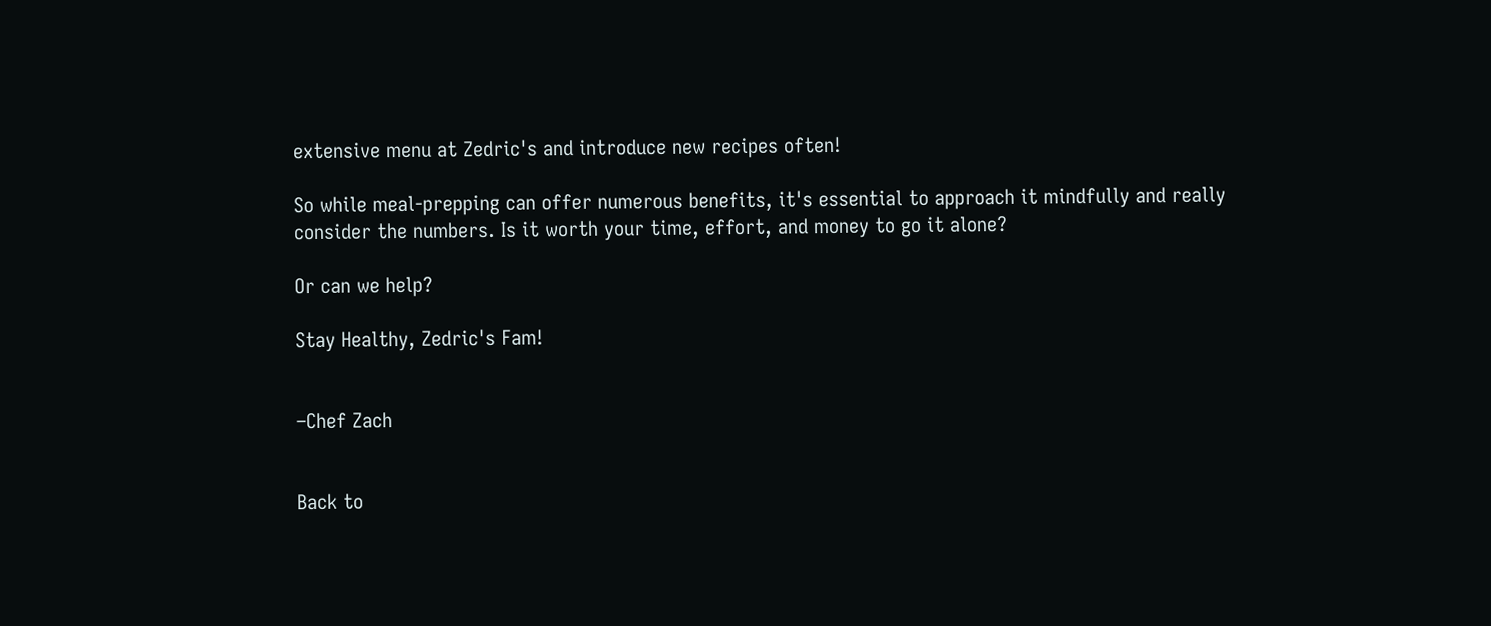extensive menu at Zedric's and introduce new recipes often!

So while meal-prepping can offer numerous benefits, it's essential to approach it mindfully and really consider the numbers. Is it worth your time, effort, and money to go it alone?

Or can we help?

Stay Healthy, Zedric's Fam!


–Chef Zach


Back to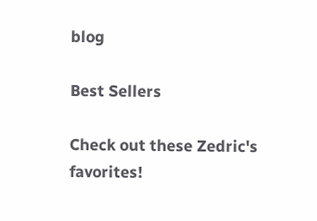blog

Best Sellers

Check out these Zedric's favorites!